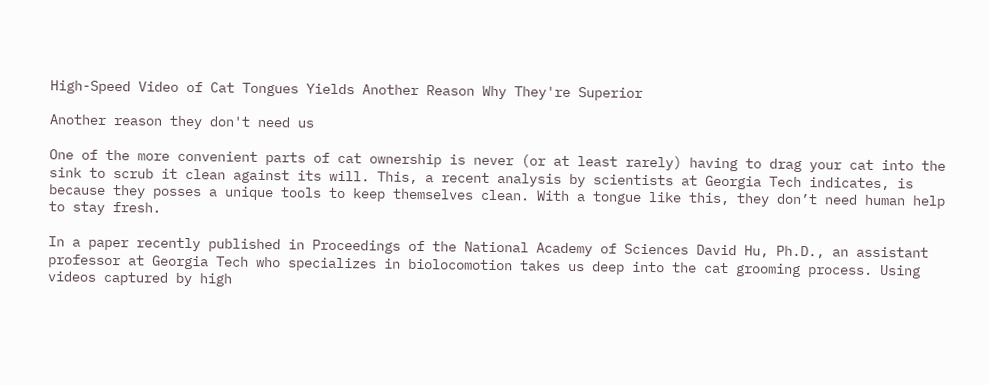High-Speed Video of Cat Tongues Yields Another Reason Why They're Superior

Another reason they don't need us

One of the more convenient parts of cat ownership is never (or at least rarely) having to drag your cat into the sink to scrub it clean against its will. This, a recent analysis by scientists at Georgia Tech indicates, is because they posses a unique tools to keep themselves clean. With a tongue like this, they don’t need human help to stay fresh.

In a paper recently published in Proceedings of the National Academy of Sciences David Hu, Ph.D., an assistant professor at Georgia Tech who specializes in biolocomotion takes us deep into the cat grooming process. Using videos captured by high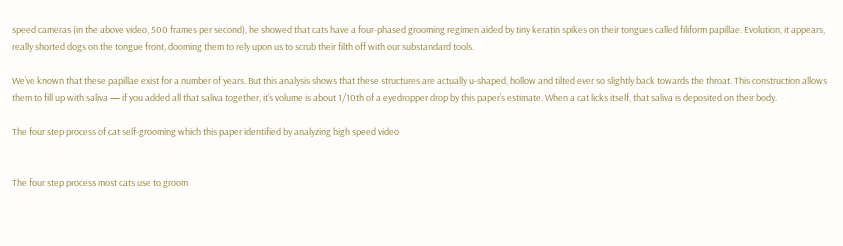speed cameras (in the above video, 500 frames per second), he showed that cats have a four-phased grooming regimen aided by tiny keratin spikes on their tongues called filiform papillae. Evolution, it appears, really shorted dogs on the tongue front, dooming them to rely upon us to scrub their filth off with our substandard tools.

We’ve known that these papillae exist for a number of years. But this analysis shows that these structures are actually u-shaped, hollow and tilted ever so slightly back towards the throat. This construction allows them to fill up with saliva — if you added all that saliva together, it’s volume is about 1/10th of a eyedropper drop by this paper’s estimate. When a cat licks itself, that saliva is deposited on their body.

The four step process of cat self-grooming which this paper identified by analyzing high speed video


The four step process most cats use to groom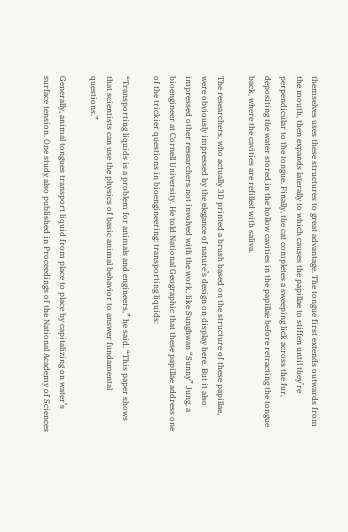themselves uses these structures to great advantage. The tongue first extends outwards from the mouth, then expands laterally to which causes the papillae to stiffen until they’re perpendicular to the tongue. Finally, the cat completes a sweeping lick across the fur, depositing the water stored in the hollow cavities in the papillae before retracting the tongue back, where the cavities are refilled with saliva.

The researchers, who actually 3D printed a brush based on the structure of these papillae, were obviously impressed by the elegance of nature’s design on display here. But it also impressed other researchers not involved with the work, like Sunghwan “Sunny” Jung, a bioengineer at Cornell University. He told National Geographic that these papillae address one of the trickier questions in bioengineering: transporting liquids:

“Transporting liquids is a problem for animals and engineers,” he said. “This paper shows that scientists can use the physics of basic animal behavior to answer fundamental questions.”

Generally, animal tongues transport liquid from place to place by capitalizing on water’s surface tension. One study also published in Proceedings of the National Academy of Sciences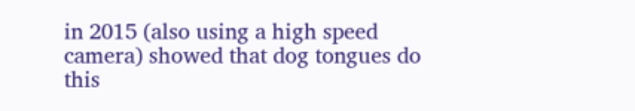in 2015 (also using a high speed camera) showed that dog tongues do this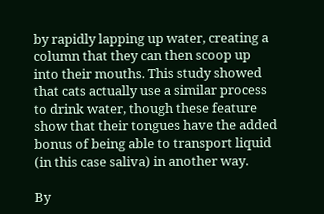by rapidly lapping up water, creating a column that they can then scoop up into their mouths. This study showed that cats actually use a similar process to drink water, though these feature show that their tongues have the added bonus of being able to transport liquid (in this case saliva) in another way.

By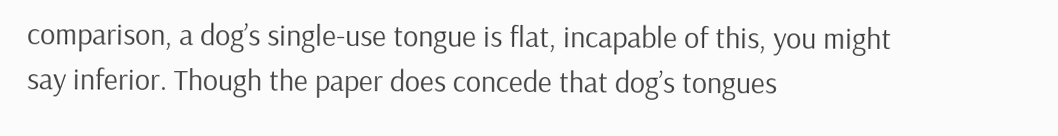comparison, a dog’s single-use tongue is flat, incapable of this, you might say inferior. Though the paper does concede that dog’s tongues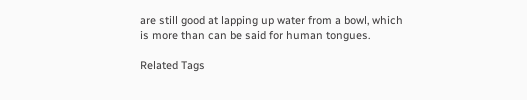are still good at lapping up water from a bowl, which is more than can be said for human tongues.

Related Tags